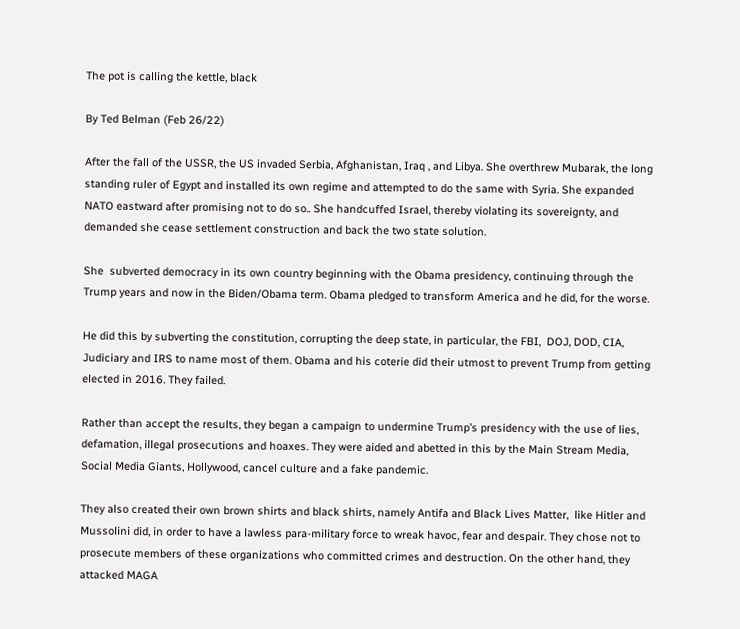The pot is calling the kettle, black

By Ted Belman (Feb 26/22)

After the fall of the USSR, the US invaded Serbia, Afghanistan, Iraq , and Libya. She overthrew Mubarak, the long standing ruler of Egypt and installed its own regime and attempted to do the same with Syria. She expanded NATO eastward after promising not to do so.. She handcuffed Israel, thereby violating its sovereignty, and demanded she cease settlement construction and back the two state solution.

She  subverted democracy in its own country beginning with the Obama presidency, continuing through the Trump years and now in the Biden/Obama term. Obama pledged to transform America and he did, for the worse.

He did this by subverting the constitution, corrupting the deep state, in particular, the FBI,  DOJ, DOD, CIA, Judiciary and IRS to name most of them. Obama and his coterie did their utmost to prevent Trump from getting elected in 2016. They failed.

Rather than accept the results, they began a campaign to undermine Trump’s presidency with the use of lies, defamation, illegal prosecutions and hoaxes. They were aided and abetted in this by the Main Stream Media, Social Media Giants, Hollywood, cancel culture and a fake pandemic.

They also created their own brown shirts and black shirts, namely Antifa and Black Lives Matter,  like Hitler and Mussolini did, in order to have a lawless para-military force to wreak havoc, fear and despair. They chose not to prosecute members of these organizations who committed crimes and destruction. On the other hand, they attacked MAGA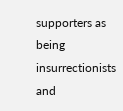supporters as being insurrectionists and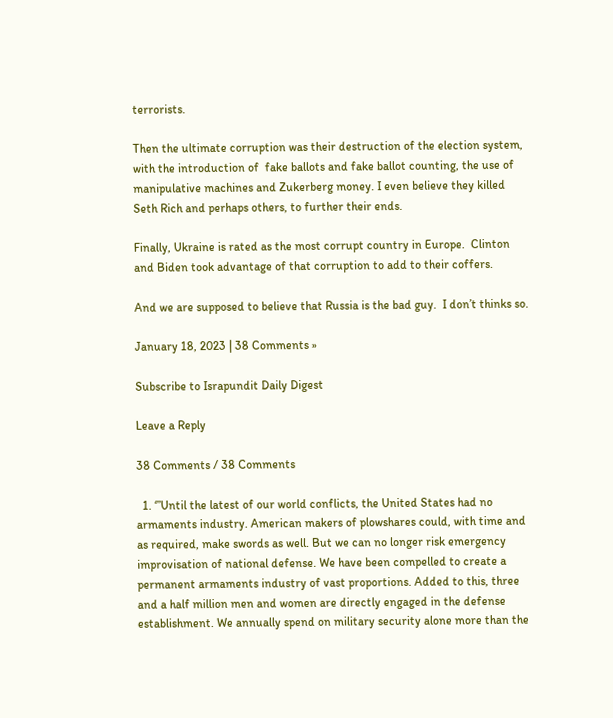terrorists.

Then the ultimate corruption was their destruction of the election system, with the introduction of  fake ballots and fake ballot counting, the use of manipulative machines and Zukerberg money. I even believe they killed Seth Rich and perhaps others, to further their ends.

Finally, Ukraine is rated as the most corrupt country in Europe.  Clinton and Biden took advantage of that corruption to add to their coffers.

And we are supposed to believe that Russia is the bad guy.  I don’t thinks so.

January 18, 2023 | 38 Comments »

Subscribe to Israpundit Daily Digest

Leave a Reply

38 Comments / 38 Comments

  1. ‘”Until the latest of our world conflicts, the United States had no armaments industry. American makers of plowshares could, with time and as required, make swords as well. But we can no longer risk emergency improvisation of national defense. We have been compelled to create a permanent armaments industry of vast proportions. Added to this, three and a half million men and women are directly engaged in the defense establishment. We annually spend on military security alone more than the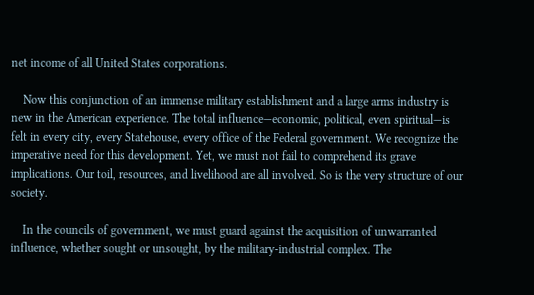net income of all United States corporations.

    Now this conjunction of an immense military establishment and a large arms industry is new in the American experience. The total influence—economic, political, even spiritual—is felt in every city, every Statehouse, every office of the Federal government. We recognize the imperative need for this development. Yet, we must not fail to comprehend its grave implications. Our toil, resources, and livelihood are all involved. So is the very structure of our society.

    In the councils of government, we must guard against the acquisition of unwarranted influence, whether sought or unsought, by the military-industrial complex. The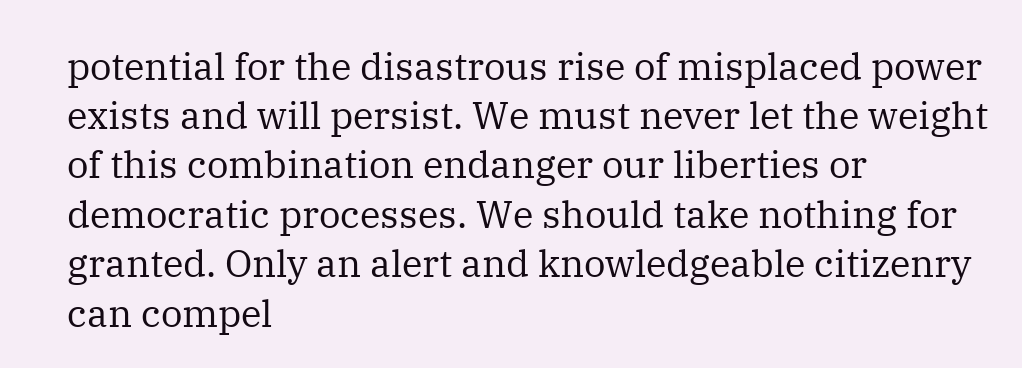potential for the disastrous rise of misplaced power exists and will persist. We must never let the weight of this combination endanger our liberties or democratic processes. We should take nothing for granted. Only an alert and knowledgeable citizenry can compel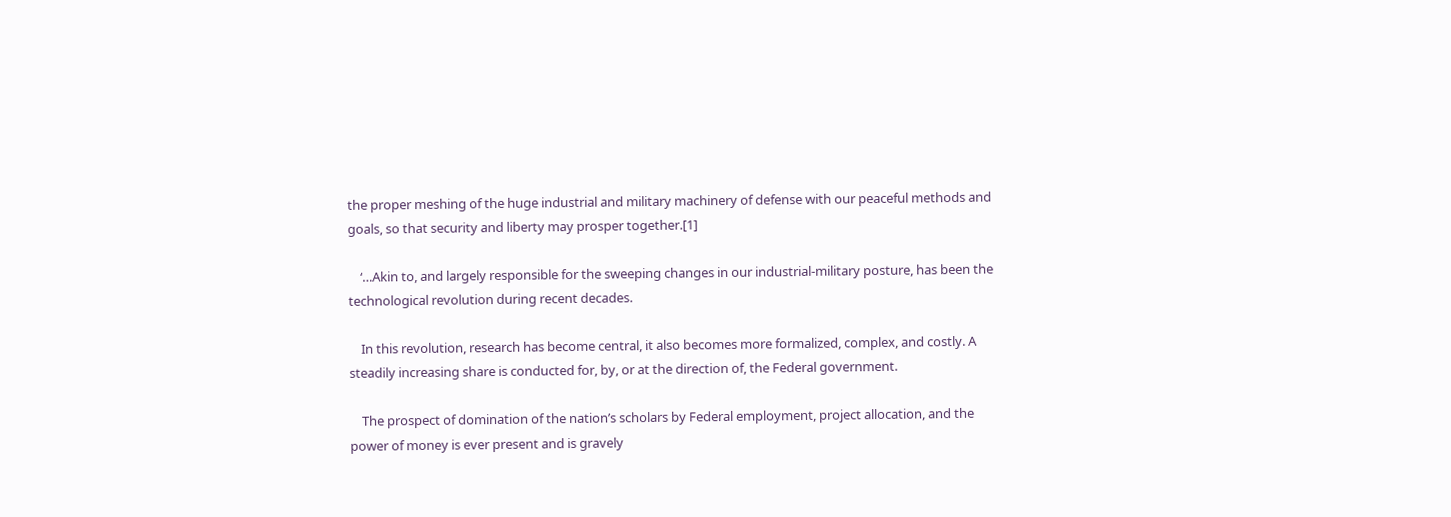the proper meshing of the huge industrial and military machinery of defense with our peaceful methods and goals, so that security and liberty may prosper together.[1]

    ‘…Akin to, and largely responsible for the sweeping changes in our industrial-military posture, has been the technological revolution during recent decades.

    In this revolution, research has become central, it also becomes more formalized, complex, and costly. A steadily increasing share is conducted for, by, or at the direction of, the Federal government.

    The prospect of domination of the nation’s scholars by Federal employment, project allocation, and the power of money is ever present and is gravely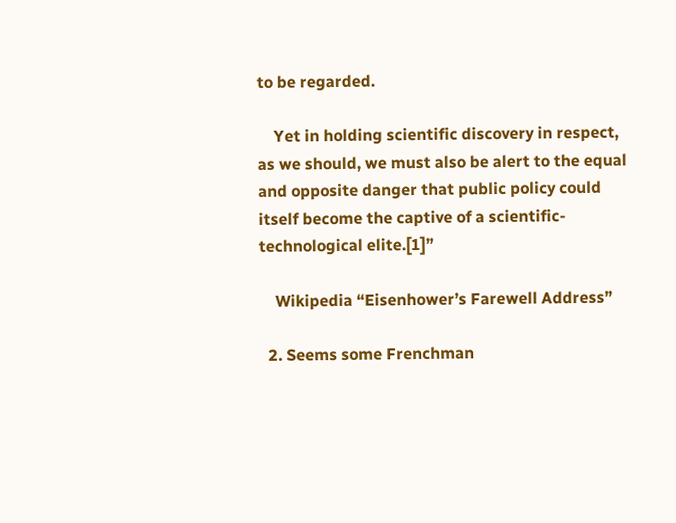to be regarded.

    Yet in holding scientific discovery in respect, as we should, we must also be alert to the equal and opposite danger that public policy could itself become the captive of a scientific-technological elite.[1]”

    Wikipedia “Eisenhower’s Farewell Address”

  2. Seems some Frenchman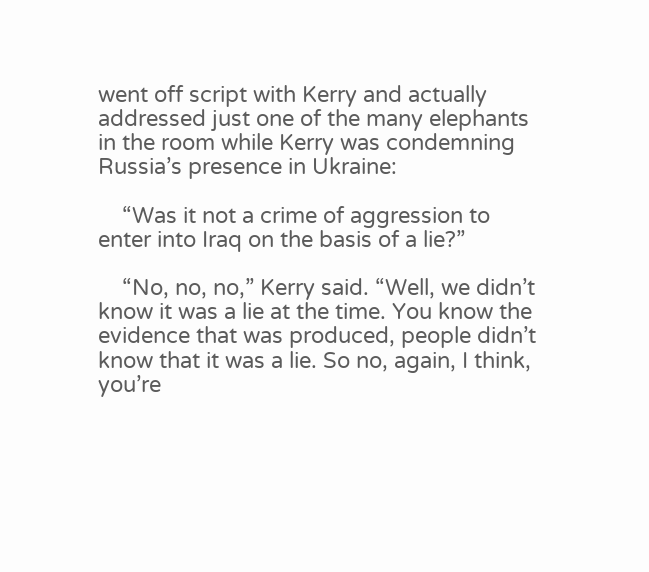went off script with Kerry and actually addressed just one of the many elephants in the room while Kerry was condemning Russia’s presence in Ukraine:

    “Was it not a crime of aggression to enter into Iraq on the basis of a lie?”

    “No, no, no,” Kerry said. “Well, we didn’t know it was a lie at the time. You know the evidence that was produced, people didn’t know that it was a lie. So no, again, I think, you’re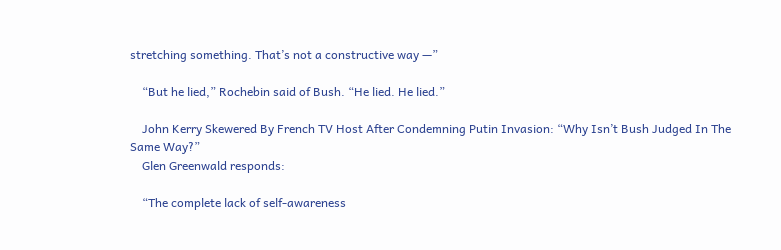stretching something. That’s not a constructive way —”

    “But he lied,” Rochebin said of Bush. “He lied. He lied.”

    John Kerry Skewered By French TV Host After Condemning Putin Invasion: “Why Isn’t Bush Judged In The Same Way?”
    Glen Greenwald responds:

    “The complete lack of self-awareness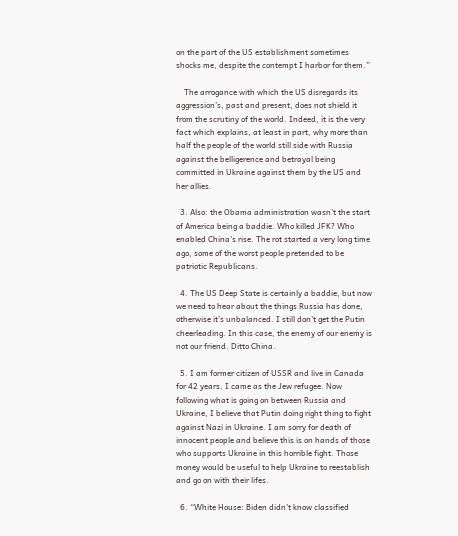on the part of the US establishment sometimes shocks me, despite the contempt I harbor for them.”

    The arrogance with which the US disregards its aggression’s, past and present, does not shield it from the scrutiny of the world. Indeed, it is the very fact which explains, at least in part, why more than half the people of the world still side with Russia against the belligerence and betrayal being committed in Ukraine against them by the US and her allies.

  3. Also: the Obama administration wasn’t the start of America being a baddie. Who killed JFK? Who enabled China’s rise. The rot started a very long time ago, some of the worst people pretended to be patriotic Republicans.

  4. The US Deep State is certainly a baddie, but now we need to hear about the things Russia has done, otherwise it’s unbalanced. I still don’t get the Putin cheerleading. In this case, the enemy of our enemy is not our friend. Ditto China.

  5. I am former citizen of USSR and live in Canada for 42 years. I came as the Jew refugee. Now following what is going on between Russia and Ukraine, I believe that Putin doing right thing to fight against Nazi in Ukraine. I am sorry for death of innocent people and believe this is on hands of those who supports Ukraine in this horrible fight. Those money would be useful to help Ukraine to reestablish and go on with their lifes.

  6. “White House: Biden didn’t know classified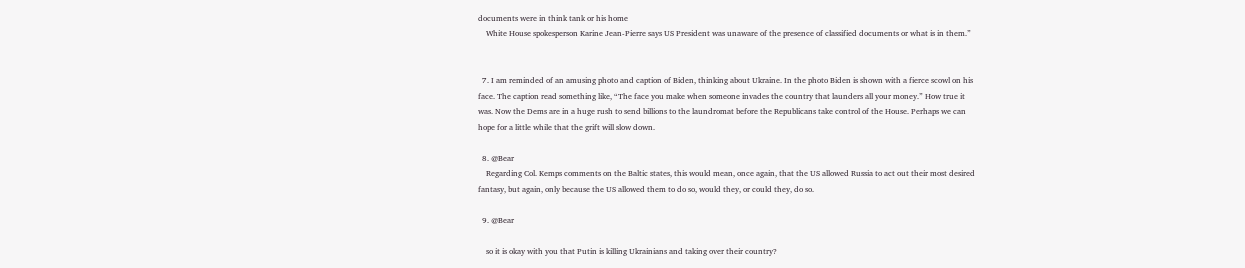documents were in think tank or his home
    White House spokesperson Karine Jean-Pierre says US President was unaware of the presence of classified documents or what is in them.”


  7. I am reminded of an amusing photo and caption of Biden, thinking about Ukraine. In the photo Biden is shown with a fierce scowl on his face. The caption read something like, “The face you make when someone invades the country that launders all your money.” How true it was. Now the Dems are in a huge rush to send billions to the laundromat before the Republicans take control of the House. Perhaps we can hope for a little while that the grift will slow down.

  8. @Bear
    Regarding Col. Kemps comments on the Baltic states, this would mean, once again, that the US allowed Russia to act out their most desired fantasy, but again, only because the US allowed them to do so, would they, or could they, do so.

  9. @Bear

    so it is okay with you that Putin is killing Ukrainians and taking over their country?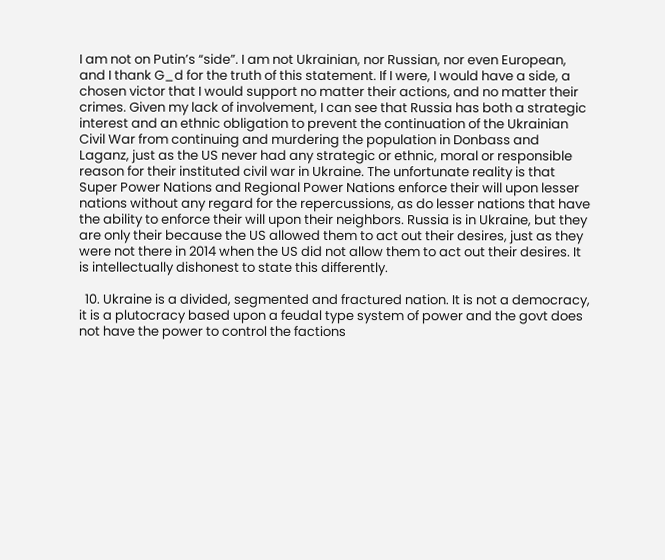I am not on Putin’s “side”. I am not Ukrainian, nor Russian, nor even European, and I thank G_d for the truth of this statement. If I were, I would have a side, a chosen victor that I would support no matter their actions, and no matter their crimes. Given my lack of involvement, I can see that Russia has both a strategic interest and an ethnic obligation to prevent the continuation of the Ukrainian Civil War from continuing and murdering the population in Donbass and Laganz, just as the US never had any strategic or ethnic, moral or responsible reason for their instituted civil war in Ukraine. The unfortunate reality is that Super Power Nations and Regional Power Nations enforce their will upon lesser nations without any regard for the repercussions, as do lesser nations that have the ability to enforce their will upon their neighbors. Russia is in Ukraine, but they are only their because the US allowed them to act out their desires, just as they were not there in 2014 when the US did not allow them to act out their desires. It is intellectually dishonest to state this differently.

  10. Ukraine is a divided, segmented and fractured nation. It is not a democracy, it is a plutocracy based upon a feudal type system of power and the govt does not have the power to control the factions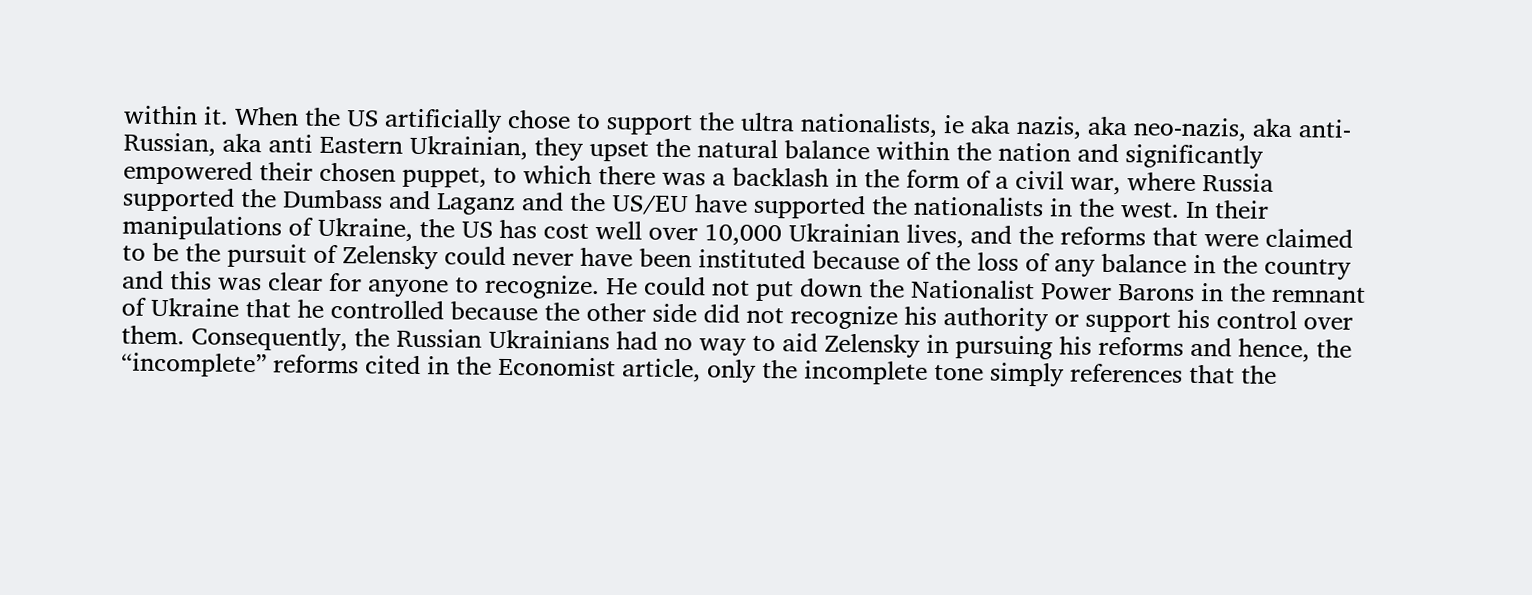within it. When the US artificially chose to support the ultra nationalists, ie aka nazis, aka neo-nazis, aka anti-Russian, aka anti Eastern Ukrainian, they upset the natural balance within the nation and significantly empowered their chosen puppet, to which there was a backlash in the form of a civil war, where Russia supported the Dumbass and Laganz and the US/EU have supported the nationalists in the west. In their manipulations of Ukraine, the US has cost well over 10,000 Ukrainian lives, and the reforms that were claimed to be the pursuit of Zelensky could never have been instituted because of the loss of any balance in the country and this was clear for anyone to recognize. He could not put down the Nationalist Power Barons in the remnant of Ukraine that he controlled because the other side did not recognize his authority or support his control over them. Consequently, the Russian Ukrainians had no way to aid Zelensky in pursuing his reforms and hence, the “incomplete” reforms cited in the Economist article, only the incomplete tone simply references that the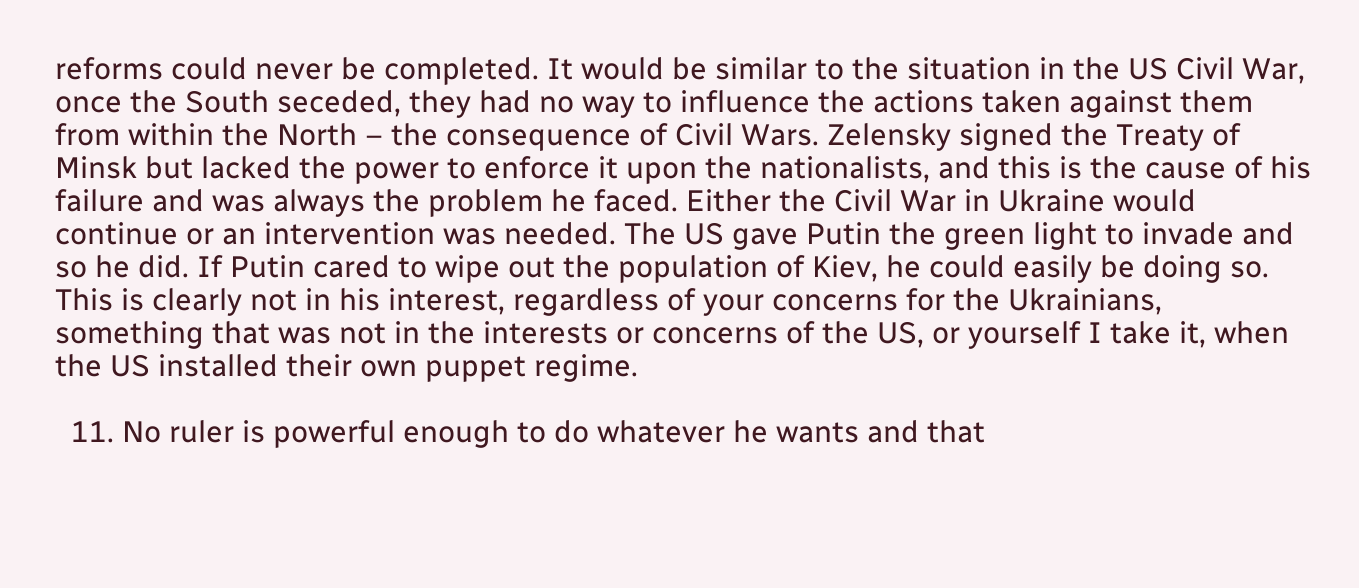reforms could never be completed. It would be similar to the situation in the US Civil War, once the South seceded, they had no way to influence the actions taken against them from within the North – the consequence of Civil Wars. Zelensky signed the Treaty of Minsk but lacked the power to enforce it upon the nationalists, and this is the cause of his failure and was always the problem he faced. Either the Civil War in Ukraine would continue or an intervention was needed. The US gave Putin the green light to invade and so he did. If Putin cared to wipe out the population of Kiev, he could easily be doing so. This is clearly not in his interest, regardless of your concerns for the Ukrainians, something that was not in the interests or concerns of the US, or yourself I take it, when the US installed their own puppet regime.

  11. No ruler is powerful enough to do whatever he wants and that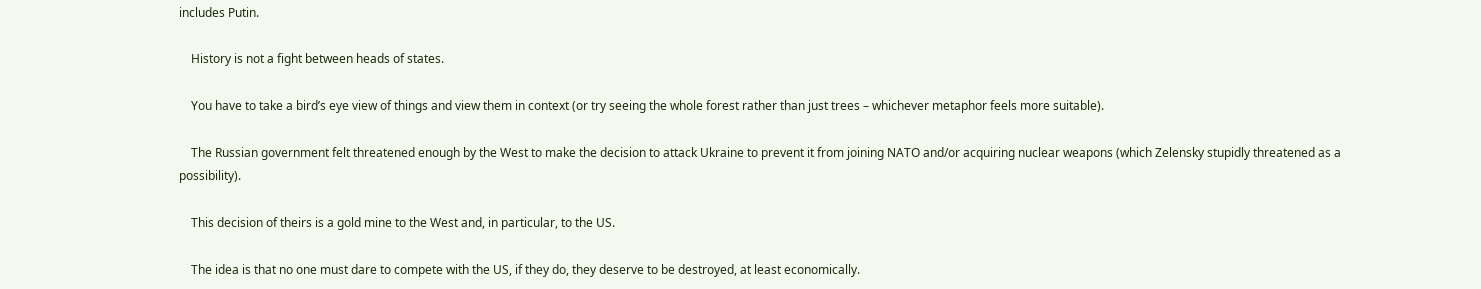includes Putin.

    History is not a fight between heads of states.

    You have to take a bird’s eye view of things and view them in context (or try seeing the whole forest rather than just trees – whichever metaphor feels more suitable).

    The Russian government felt threatened enough by the West to make the decision to attack Ukraine to prevent it from joining NATO and/or acquiring nuclear weapons (which Zelensky stupidly threatened as a possibility).

    This decision of theirs is a gold mine to the West and, in particular, to the US.

    The idea is that no one must dare to compete with the US, if they do, they deserve to be destroyed, at least economically.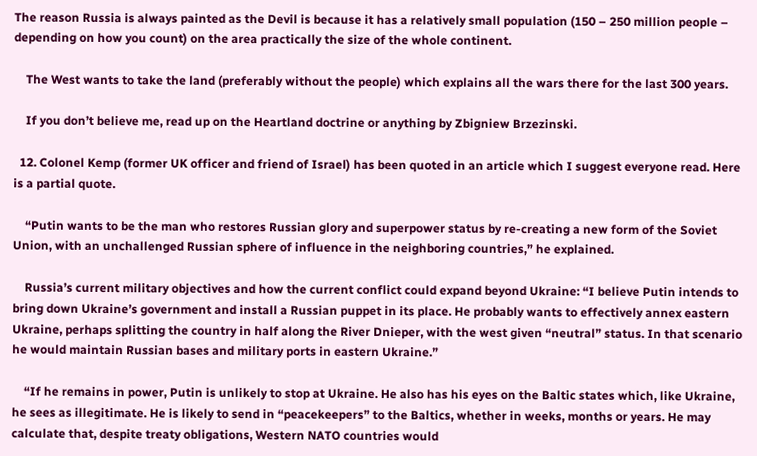The reason Russia is always painted as the Devil is because it has a relatively small population (150 – 250 million people – depending on how you count) on the area practically the size of the whole continent.

    The West wants to take the land (preferably without the people) which explains all the wars there for the last 300 years.

    If you don’t believe me, read up on the Heartland doctrine or anything by Zbigniew Brzezinski.

  12. Colonel Kemp (former UK officer and friend of Israel) has been quoted in an article which I suggest everyone read. Here is a partial quote.

    “Putin wants to be the man who restores Russian glory and superpower status by re-creating a new form of the Soviet Union, with an unchallenged Russian sphere of influence in the neighboring countries,” he explained.

    Russia’s current military objectives and how the current conflict could expand beyond Ukraine: “I believe Putin intends to bring down Ukraine’s government and install a Russian puppet in its place. He probably wants to effectively annex eastern Ukraine, perhaps splitting the country in half along the River Dnieper, with the west given “neutral” status. In that scenario he would maintain Russian bases and military ports in eastern Ukraine.”

    “If he remains in power, Putin is unlikely to stop at Ukraine. He also has his eyes on the Baltic states which, like Ukraine, he sees as illegitimate. He is likely to send in “peacekeepers” to the Baltics, whether in weeks, months or years. He may calculate that, despite treaty obligations, Western NATO countries would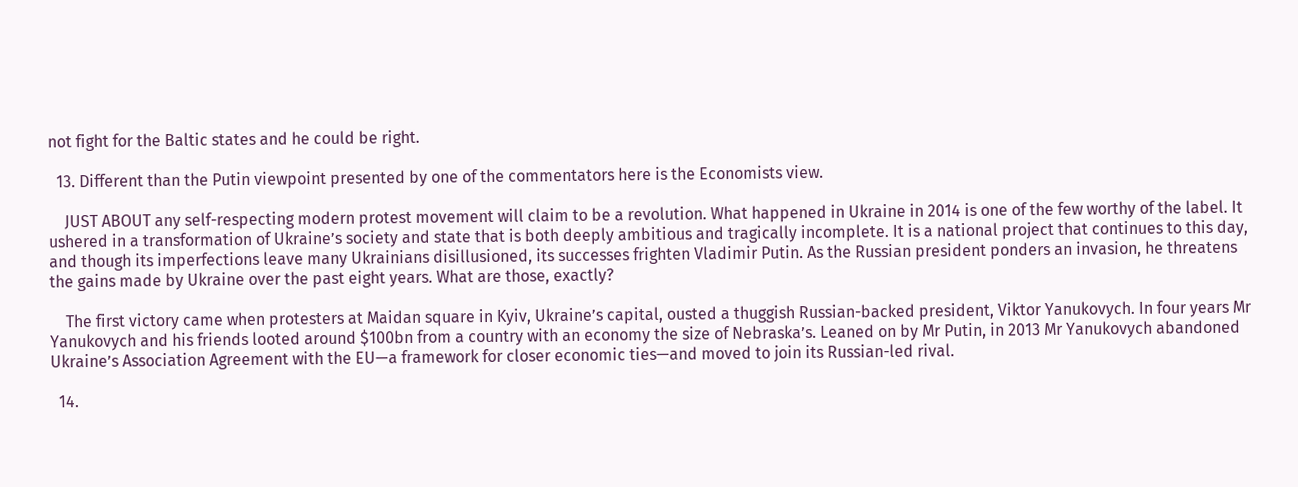not fight for the Baltic states and he could be right.

  13. Different than the Putin viewpoint presented by one of the commentators here is the Economists view.

    JUST ABOUT any self-respecting modern protest movement will claim to be a revolution. What happened in Ukraine in 2014 is one of the few worthy of the label. It ushered in a transformation of Ukraine’s society and state that is both deeply ambitious and tragically incomplete. It is a national project that continues to this day, and though its imperfections leave many Ukrainians disillusioned, its successes frighten Vladimir Putin. As the Russian president ponders an invasion, he threatens the gains made by Ukraine over the past eight years. What are those, exactly?

    The first victory came when protesters at Maidan square in Kyiv, Ukraine’s capital, ousted a thuggish Russian-backed president, Viktor Yanukovych. In four years Mr Yanukovych and his friends looted around $100bn from a country with an economy the size of Nebraska’s. Leaned on by Mr Putin, in 2013 Mr Yanukovych abandoned Ukraine’s Association Agreement with the EU—a framework for closer economic ties—and moved to join its Russian-led rival.

  14.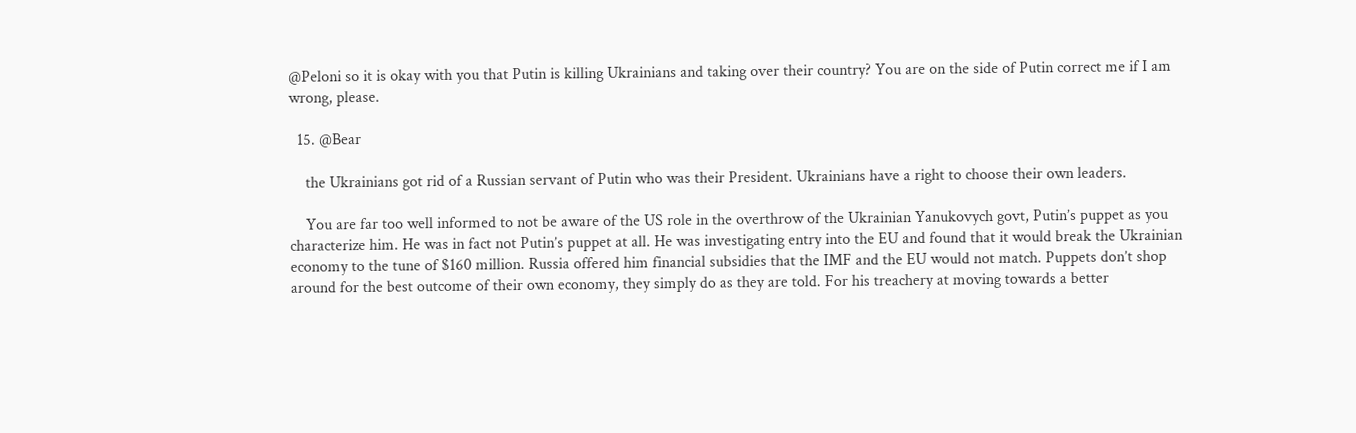@Peloni so it is okay with you that Putin is killing Ukrainians and taking over their country? You are on the side of Putin correct me if I am wrong, please.

  15. @Bear

    the Ukrainians got rid of a Russian servant of Putin who was their President. Ukrainians have a right to choose their own leaders.

    You are far too well informed to not be aware of the US role in the overthrow of the Ukrainian Yanukovych govt, Putin’s puppet as you characterize him. He was in fact not Putin’s puppet at all. He was investigating entry into the EU and found that it would break the Ukrainian economy to the tune of $160 million. Russia offered him financial subsidies that the IMF and the EU would not match. Puppets don’t shop around for the best outcome of their own economy, they simply do as they are told. For his treachery at moving towards a better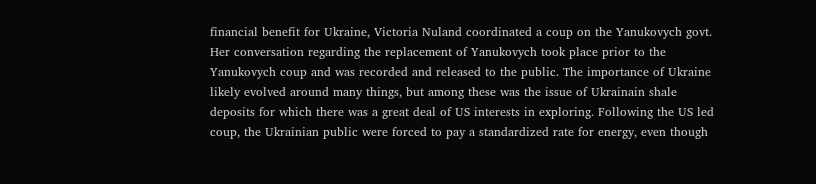financial benefit for Ukraine, Victoria Nuland coordinated a coup on the Yanukovych govt. Her conversation regarding the replacement of Yanukovych took place prior to the Yanukovych coup and was recorded and released to the public. The importance of Ukraine likely evolved around many things, but among these was the issue of Ukrainain shale deposits for which there was a great deal of US interests in exploring. Following the US led coup, the Ukrainian public were forced to pay a standardized rate for energy, even though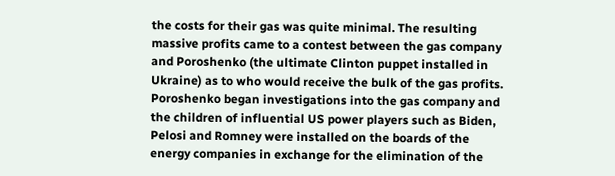the costs for their gas was quite minimal. The resulting massive profits came to a contest between the gas company and Poroshenko (the ultimate Clinton puppet installed in Ukraine) as to who would receive the bulk of the gas profits. Poroshenko began investigations into the gas company and the children of influential US power players such as Biden, Pelosi and Romney were installed on the boards of the energy companies in exchange for the elimination of the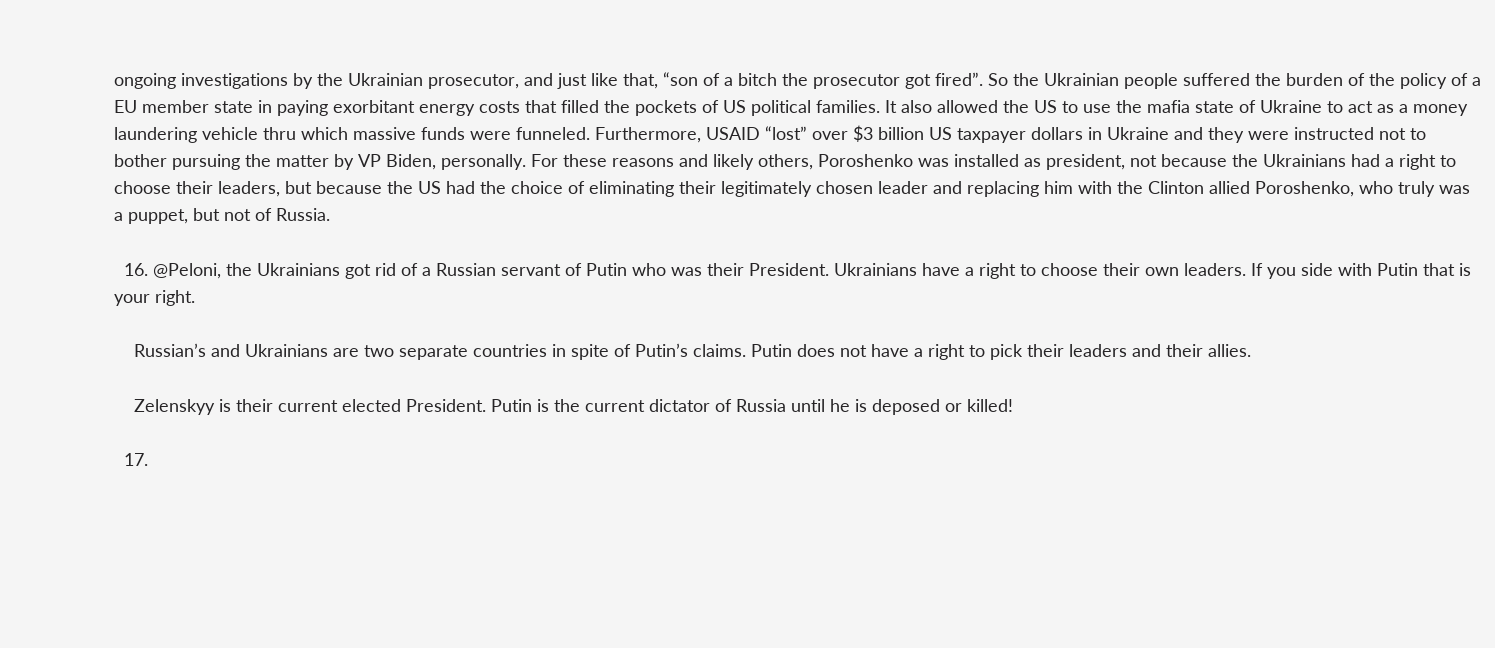ongoing investigations by the Ukrainian prosecutor, and just like that, “son of a bitch the prosecutor got fired”. So the Ukrainian people suffered the burden of the policy of a EU member state in paying exorbitant energy costs that filled the pockets of US political families. It also allowed the US to use the mafia state of Ukraine to act as a money laundering vehicle thru which massive funds were funneled. Furthermore, USAID “lost” over $3 billion US taxpayer dollars in Ukraine and they were instructed not to bother pursuing the matter by VP Biden, personally. For these reasons and likely others, Poroshenko was installed as president, not because the Ukrainians had a right to choose their leaders, but because the US had the choice of eliminating their legitimately chosen leader and replacing him with the Clinton allied Poroshenko, who truly was a puppet, but not of Russia.

  16. @Peloni, the Ukrainians got rid of a Russian servant of Putin who was their President. Ukrainians have a right to choose their own leaders. If you side with Putin that is your right.

    Russian’s and Ukrainians are two separate countries in spite of Putin’s claims. Putin does not have a right to pick their leaders and their allies.

    Zelenskyy is their current elected President. Putin is the current dictator of Russia until he is deposed or killed!

  17.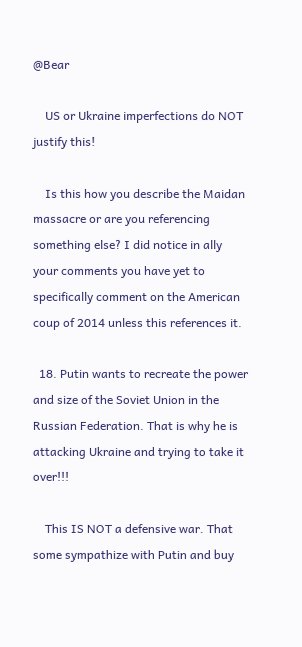@Bear

    US or Ukraine imperfections do NOT justify this!

    Is this how you describe the Maidan massacre or are you referencing something else? I did notice in ally your comments you have yet to specifically comment on the American coup of 2014 unless this references it.

  18. Putin wants to recreate the power and size of the Soviet Union in the Russian Federation. That is why he is attacking Ukraine and trying to take it over!!!

    This IS NOT a defensive war. That some sympathize with Putin and buy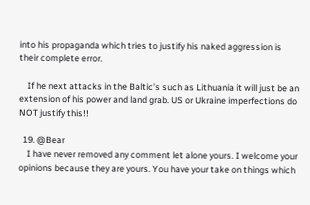into his propaganda which tries to justify his naked aggression is their complete error.

    If he next attacks in the Baltic’s such as Lithuania it will just be an extension of his power and land grab. US or Ukraine imperfections do NOT justify this!!

  19. @Bear
    I have never removed any comment let alone yours. I welcome your opinions because they are yours. You have your take on things which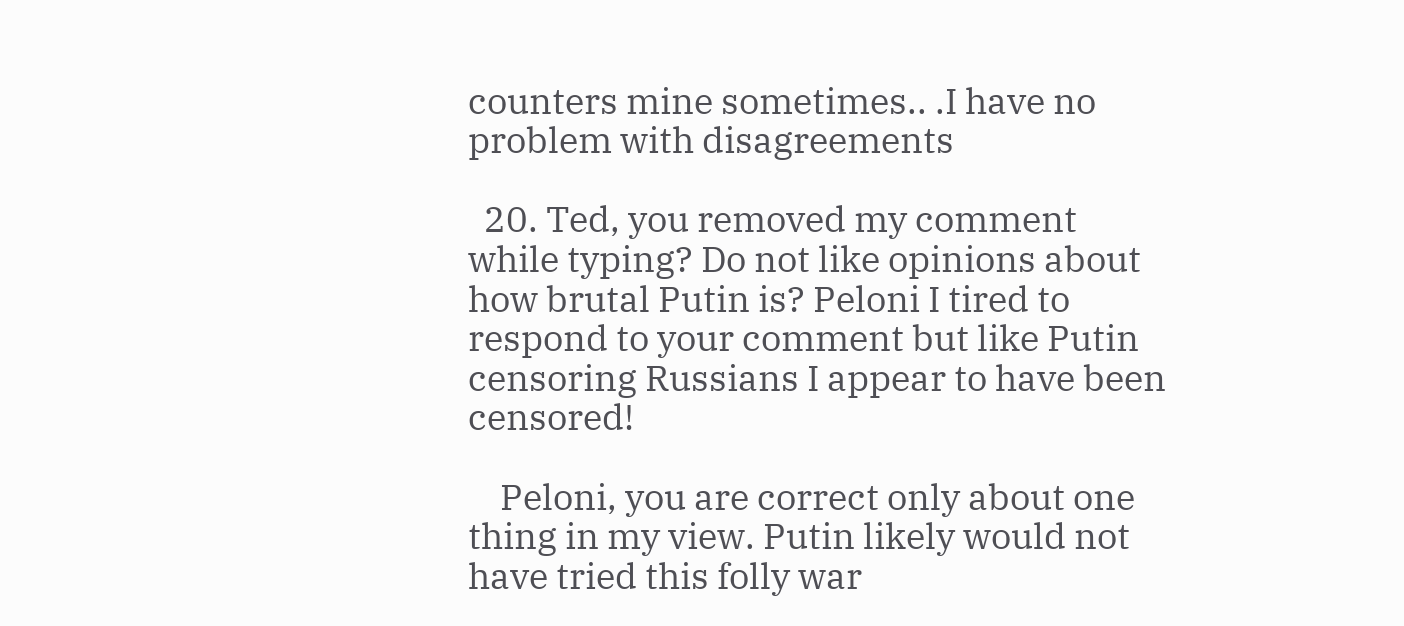counters mine sometimes.. .I have no problem with disagreements

  20. Ted, you removed my comment while typing? Do not like opinions about how brutal Putin is? Peloni I tired to respond to your comment but like Putin censoring Russians I appear to have been censored!

    Peloni, you are correct only about one thing in my view. Putin likely would not have tried this folly war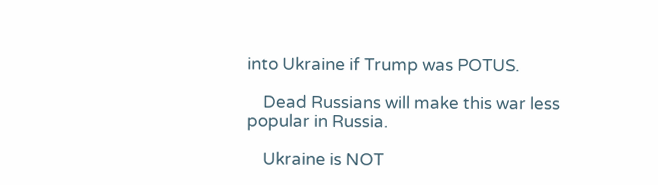into Ukraine if Trump was POTUS.

    Dead Russians will make this war less popular in Russia.

    Ukraine is NOT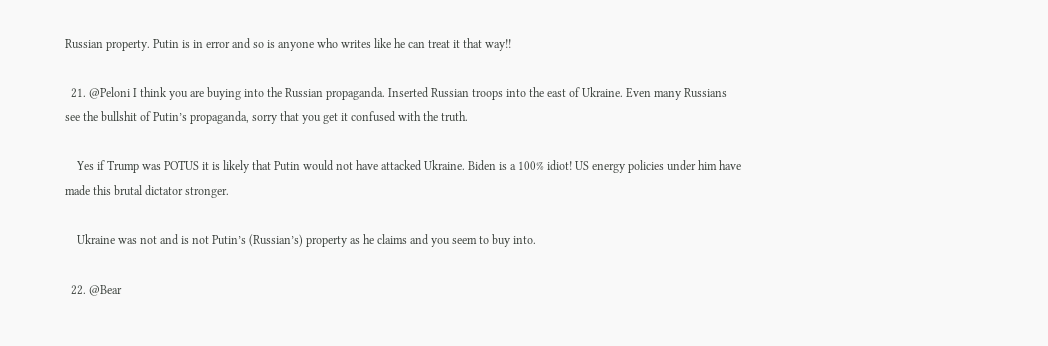Russian property. Putin is in error and so is anyone who writes like he can treat it that way!!

  21. @Peloni I think you are buying into the Russian propaganda. Inserted Russian troops into the east of Ukraine. Even many Russians see the bullshit of Putin’s propaganda, sorry that you get it confused with the truth.

    Yes if Trump was POTUS it is likely that Putin would not have attacked Ukraine. Biden is a 100% idiot! US energy policies under him have made this brutal dictator stronger.

    Ukraine was not and is not Putin’s (Russian’s) property as he claims and you seem to buy into.

  22. @Bear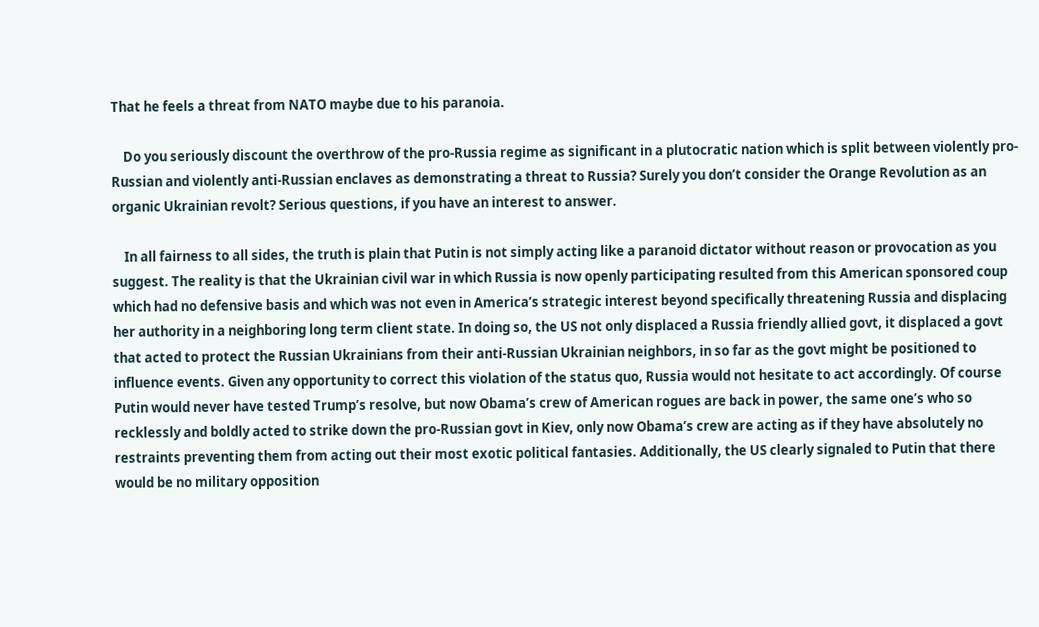That he feels a threat from NATO maybe due to his paranoia.

    Do you seriously discount the overthrow of the pro-Russia regime as significant in a plutocratic nation which is split between violently pro-Russian and violently anti-Russian enclaves as demonstrating a threat to Russia? Surely you don’t consider the Orange Revolution as an organic Ukrainian revolt? Serious questions, if you have an interest to answer.

    In all fairness to all sides, the truth is plain that Putin is not simply acting like a paranoid dictator without reason or provocation as you suggest. The reality is that the Ukrainian civil war in which Russia is now openly participating resulted from this American sponsored coup which had no defensive basis and which was not even in America’s strategic interest beyond specifically threatening Russia and displacing her authority in a neighboring long term client state. In doing so, the US not only displaced a Russia friendly allied govt, it displaced a govt that acted to protect the Russian Ukrainians from their anti-Russian Ukrainian neighbors, in so far as the govt might be positioned to influence events. Given any opportunity to correct this violation of the status quo, Russia would not hesitate to act accordingly. Of course Putin would never have tested Trump’s resolve, but now Obama’s crew of American rogues are back in power, the same one’s who so recklessly and boldly acted to strike down the pro-Russian govt in Kiev, only now Obama’s crew are acting as if they have absolutely no restraints preventing them from acting out their most exotic political fantasies. Additionally, the US clearly signaled to Putin that there would be no military opposition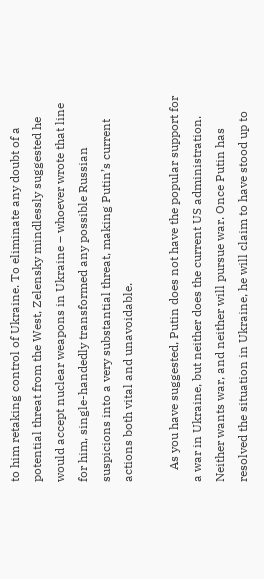to him retaking control of Ukraine. To eliminate any doubt of a potential threat from the West, Zelensky mindlessly suggested he would accept nuclear weapons in Ukraine – whoever wrote that line for him, single-handedly transformed any possible Russian suspicions into a very substantial threat, making Putin’s current actions both vital and unavoidable.

    As you have suggested, Putin does not have the popular support for a war in Ukraine, but neither does the current US administration. Neither wants war, and neither will pursue war. Once Putin has resolved the situation in Ukraine, he will claim to have stood up to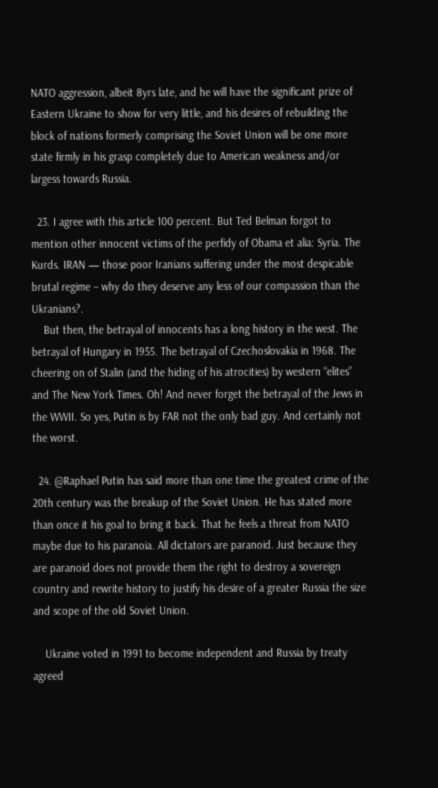NATO aggression, albeit 8yrs late, and he will have the significant prize of Eastern Ukraine to show for very little, and his desires of rebuilding the block of nations formerly comprising the Soviet Union will be one more state firmly in his grasp completely due to American weakness and/or largess towards Russia.

  23. I agree with this article 100 percent. But Ted Belman forgot to mention other innocent victims of the perfidy of Obama et alia: Syria. The Kurds. IRAN — those poor Iranians suffering under the most despicable brutal regime – why do they deserve any less of our compassion than the Ukranians?.
    But then, the betrayal of innocents has a long history in the west. The betrayal of Hungary in 1955. The betrayal of Czechoslovakia in 1968. The cheering on of Stalin (and the hiding of his atrocities) by western “elites” and The New York Times. Oh! And never forget the betrayal of the Jews in the WWII. So yes, Putin is by FAR not the only bad guy. And certainly not the worst.

  24. @Raphael Putin has said more than one time the greatest crime of the 20th century was the breakup of the Soviet Union. He has stated more than once it his goal to bring it back. That he feels a threat from NATO maybe due to his paranoia. All dictators are paranoid. Just because they are paranoid does not provide them the right to destroy a sovereign country and rewrite history to justify his desire of a greater Russia the size and scope of the old Soviet Union.

    Ukraine voted in 1991 to become independent and Russia by treaty agreed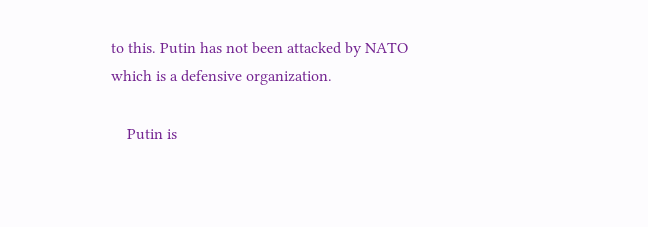to this. Putin has not been attacked by NATO which is a defensive organization.

    Putin is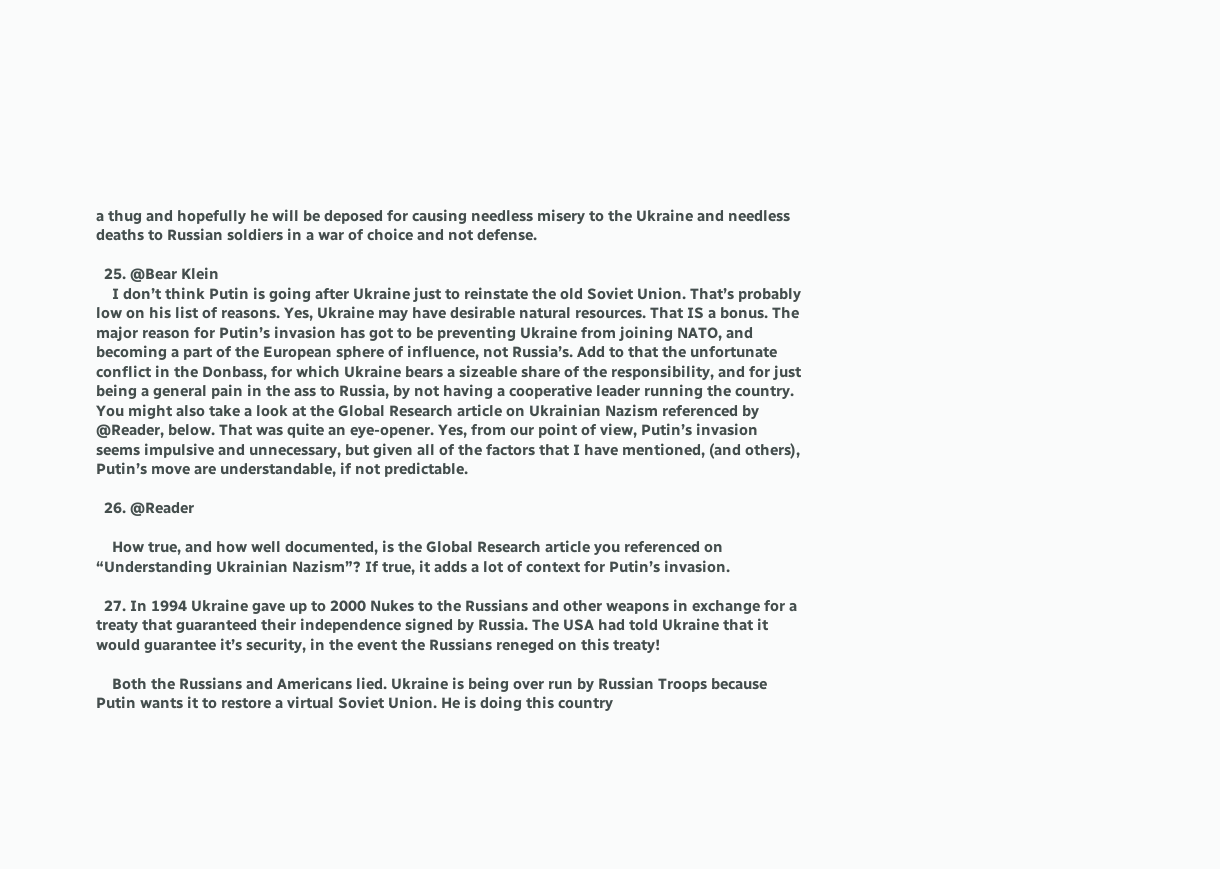a thug and hopefully he will be deposed for causing needless misery to the Ukraine and needless deaths to Russian soldiers in a war of choice and not defense.

  25. @Bear Klein
    I don’t think Putin is going after Ukraine just to reinstate the old Soviet Union. That’s probably low on his list of reasons. Yes, Ukraine may have desirable natural resources. That IS a bonus. The major reason for Putin’s invasion has got to be preventing Ukraine from joining NATO, and becoming a part of the European sphere of influence, not Russia’s. Add to that the unfortunate conflict in the Donbass, for which Ukraine bears a sizeable share of the responsibility, and for just being a general pain in the ass to Russia, by not having a cooperative leader running the country. You might also take a look at the Global Research article on Ukrainian Nazism referenced by @Reader, below. That was quite an eye-opener. Yes, from our point of view, Putin’s invasion seems impulsive and unnecessary, but given all of the factors that I have mentioned, (and others), Putin’s move are understandable, if not predictable.

  26. @Reader

    How true, and how well documented, is the Global Research article you referenced on “Understanding Ukrainian Nazism”? If true, it adds a lot of context for Putin’s invasion.

  27. In 1994 Ukraine gave up to 2000 Nukes to the Russians and other weapons in exchange for a treaty that guaranteed their independence signed by Russia. The USA had told Ukraine that it would guarantee it’s security, in the event the Russians reneged on this treaty!

    Both the Russians and Americans lied. Ukraine is being over run by Russian Troops because Putin wants it to restore a virtual Soviet Union. He is doing this country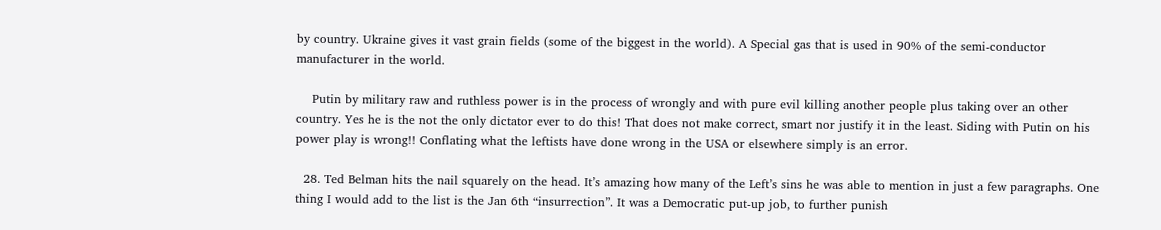by country. Ukraine gives it vast grain fields (some of the biggest in the world). A Special gas that is used in 90% of the semi-conductor manufacturer in the world.

    Putin by military raw and ruthless power is in the process of wrongly and with pure evil killing another people plus taking over an other country. Yes he is the not the only dictator ever to do this! That does not make correct, smart nor justify it in the least. Siding with Putin on his power play is wrong!! Conflating what the leftists have done wrong in the USA or elsewhere simply is an error.

  28. Ted Belman hits the nail squarely on the head. It’s amazing how many of the Left’s sins he was able to mention in just a few paragraphs. One thing I would add to the list is the Jan 6th “insurrection”. It was a Democratic put-up job, to further punish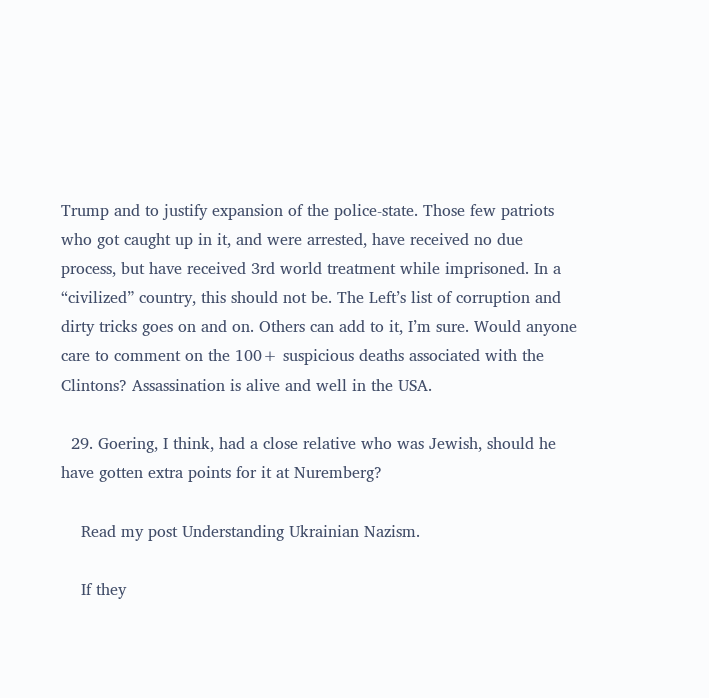Trump and to justify expansion of the police-state. Those few patriots who got caught up in it, and were arrested, have received no due process, but have received 3rd world treatment while imprisoned. In a “civilized” country, this should not be. The Left’s list of corruption and dirty tricks goes on and on. Others can add to it, I’m sure. Would anyone care to comment on the 100+ suspicious deaths associated with the Clintons? Assassination is alive and well in the USA.

  29. Goering, I think, had a close relative who was Jewish, should he have gotten extra points for it at Nuremberg?

    Read my post Understanding Ukrainian Nazism.

    If they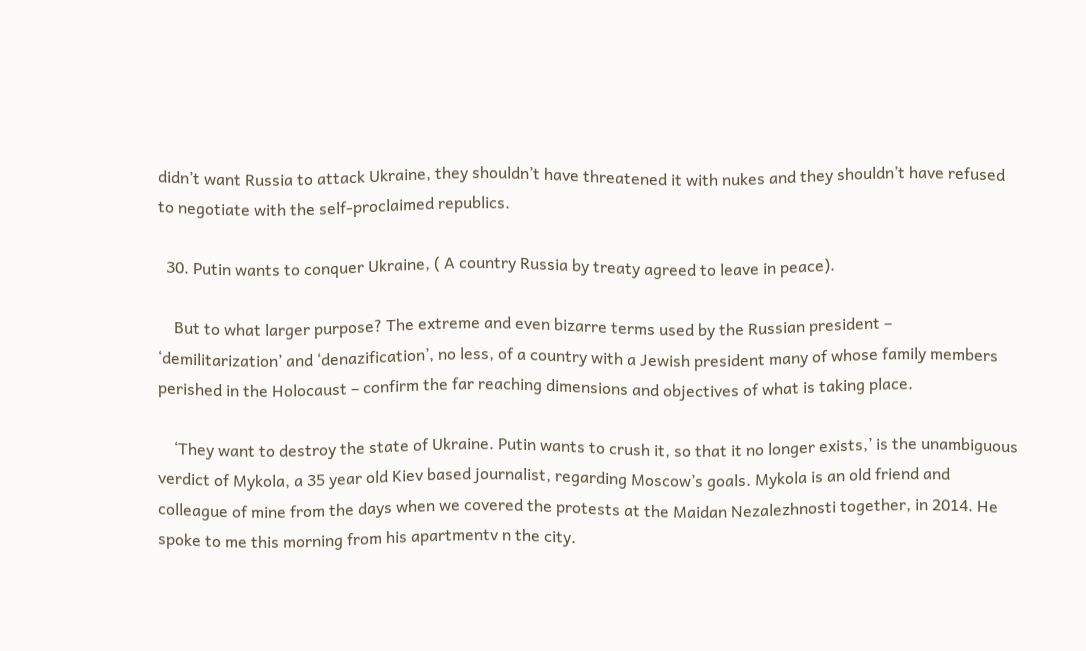didn’t want Russia to attack Ukraine, they shouldn’t have threatened it with nukes and they shouldn’t have refused to negotiate with the self-proclaimed republics.

  30. Putin wants to conquer Ukraine, ( A country Russia by treaty agreed to leave in peace).

    But to what larger purpose? The extreme and even bizarre terms used by the Russian president – ‘demilitarization’ and ‘denazification’, no less, of a country with a Jewish president many of whose family members perished in the Holocaust – confirm the far reaching dimensions and objectives of what is taking place.

    ‘They want to destroy the state of Ukraine. Putin wants to crush it, so that it no longer exists,’ is the unambiguous verdict of Mykola, a 35 year old Kiev based journalist, regarding Moscow’s goals. Mykola is an old friend and colleague of mine from the days when we covered the protests at the Maidan Nezalezhnosti together, in 2014. He spoke to me this morning from his apartmentv n the city.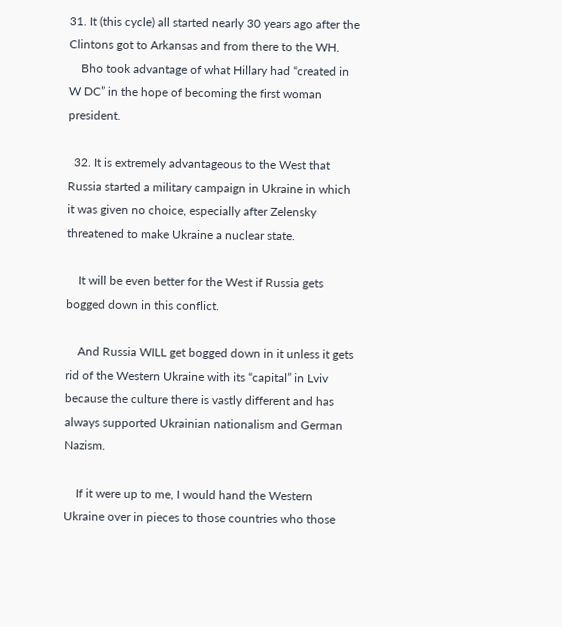31. It (this cycle) all started nearly 30 years ago after the Clintons got to Arkansas and from there to the WH.
    Bho took advantage of what Hillary had “created in W DC” in the hope of becoming the first woman president.

  32. It is extremely advantageous to the West that Russia started a military campaign in Ukraine in which it was given no choice, especially after Zelensky threatened to make Ukraine a nuclear state.

    It will be even better for the West if Russia gets bogged down in this conflict.

    And Russia WILL get bogged down in it unless it gets rid of the Western Ukraine with its “capital” in Lviv because the culture there is vastly different and has always supported Ukrainian nationalism and German Nazism.

    If it were up to me, I would hand the Western Ukraine over in pieces to those countries who those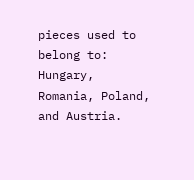pieces used to belong to: Hungary, Romania, Poland, and Austria.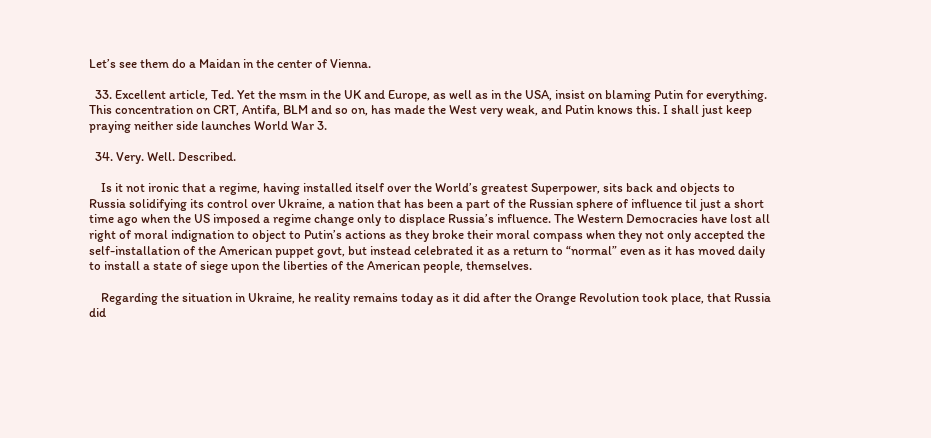Let’s see them do a Maidan in the center of Vienna.

  33. Excellent article, Ted. Yet the msm in the UK and Europe, as well as in the USA, insist on blaming Putin for everything. This concentration on CRT, Antifa, BLM and so on, has made the West very weak, and Putin knows this. I shall just keep praying neither side launches World War 3.

  34. Very. Well. Described.

    Is it not ironic that a regime, having installed itself over the World’s greatest Superpower, sits back and objects to Russia solidifying its control over Ukraine, a nation that has been a part of the Russian sphere of influence til just a short time ago when the US imposed a regime change only to displace Russia’s influence. The Western Democracies have lost all right of moral indignation to object to Putin’s actions as they broke their moral compass when they not only accepted the self-installation of the American puppet govt, but instead celebrated it as a return to “normal” even as it has moved daily to install a state of siege upon the liberties of the American people, themselves.

    Regarding the situation in Ukraine, he reality remains today as it did after the Orange Revolution took place, that Russia did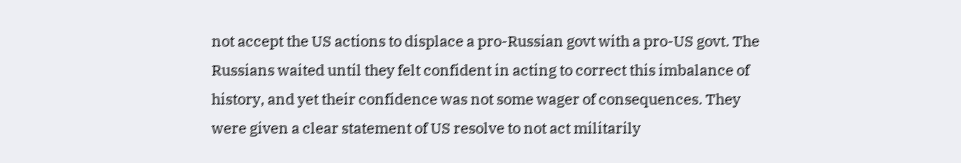not accept the US actions to displace a pro-Russian govt with a pro-US govt. The Russians waited until they felt confident in acting to correct this imbalance of history, and yet their confidence was not some wager of consequences. They were given a clear statement of US resolve to not act militarily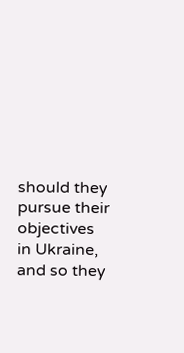should they pursue their objectives in Ukraine, and so they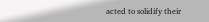acted to solidify their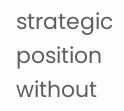strategic position without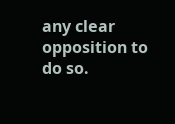any clear opposition to do so.